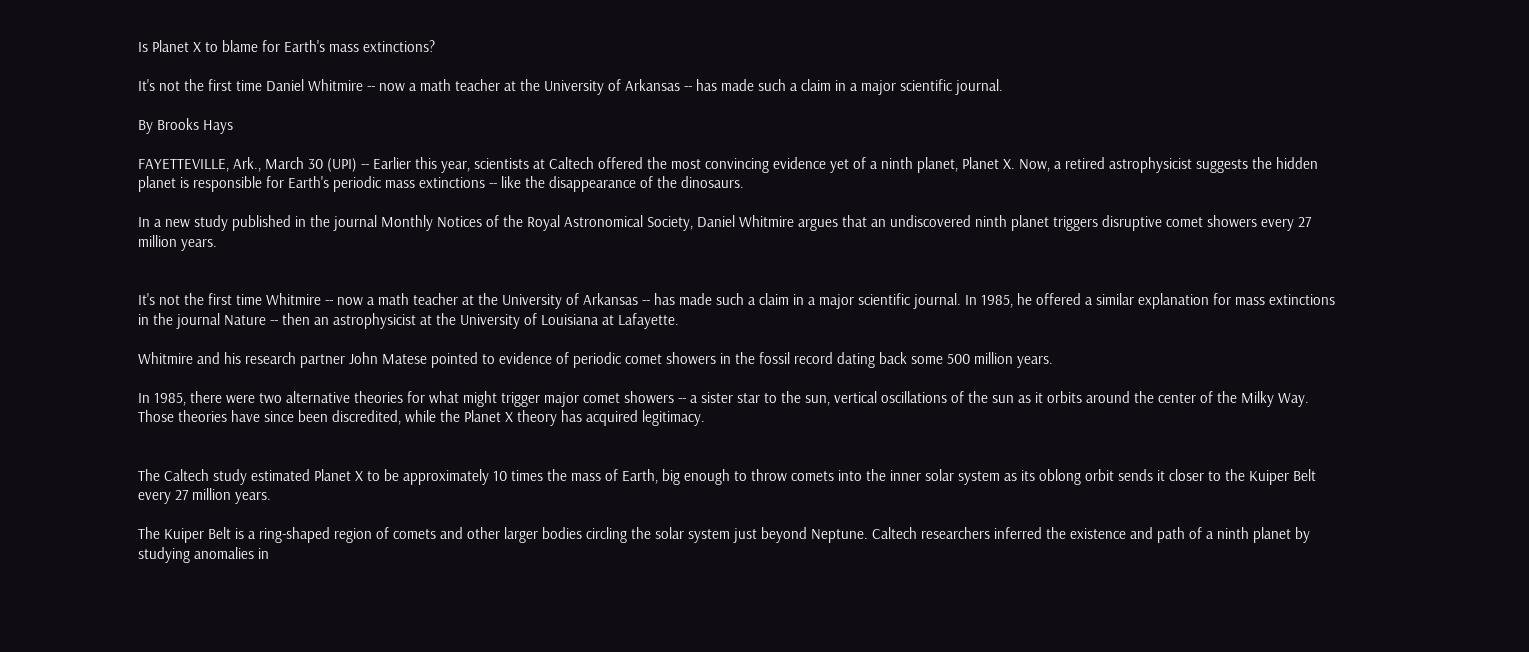Is Planet X to blame for Earth's mass extinctions?

It's not the first time Daniel Whitmire -- now a math teacher at the University of Arkansas -- has made such a claim in a major scientific journal.

By Brooks Hays

FAYETTEVILLE, Ark., March 30 (UPI) -- Earlier this year, scientists at Caltech offered the most convincing evidence yet of a ninth planet, Planet X. Now, a retired astrophysicist suggests the hidden planet is responsible for Earth's periodic mass extinctions -- like the disappearance of the dinosaurs.

In a new study published in the journal Monthly Notices of the Royal Astronomical Society, Daniel Whitmire argues that an undiscovered ninth planet triggers disruptive comet showers every 27 million years.


It's not the first time Whitmire -- now a math teacher at the University of Arkansas -- has made such a claim in a major scientific journal. In 1985, he offered a similar explanation for mass extinctions in the journal Nature -- then an astrophysicist at the University of Louisiana at Lafayette.

Whitmire and his research partner John Matese pointed to evidence of periodic comet showers in the fossil record dating back some 500 million years.

In 1985, there were two alternative theories for what might trigger major comet showers -- a sister star to the sun, vertical oscillations of the sun as it orbits around the center of the Milky Way. Those theories have since been discredited, while the Planet X theory has acquired legitimacy.


The Caltech study estimated Planet X to be approximately 10 times the mass of Earth, big enough to throw comets into the inner solar system as its oblong orbit sends it closer to the Kuiper Belt every 27 million years.

The Kuiper Belt is a ring-shaped region of comets and other larger bodies circling the solar system just beyond Neptune. Caltech researchers inferred the existence and path of a ninth planet by studying anomalies in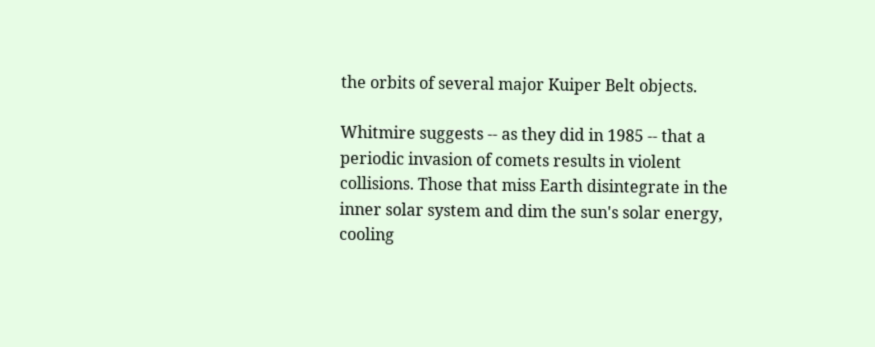the orbits of several major Kuiper Belt objects.

Whitmire suggests -- as they did in 1985 -- that a periodic invasion of comets results in violent collisions. Those that miss Earth disintegrate in the inner solar system and dim the sun's solar energy, cooling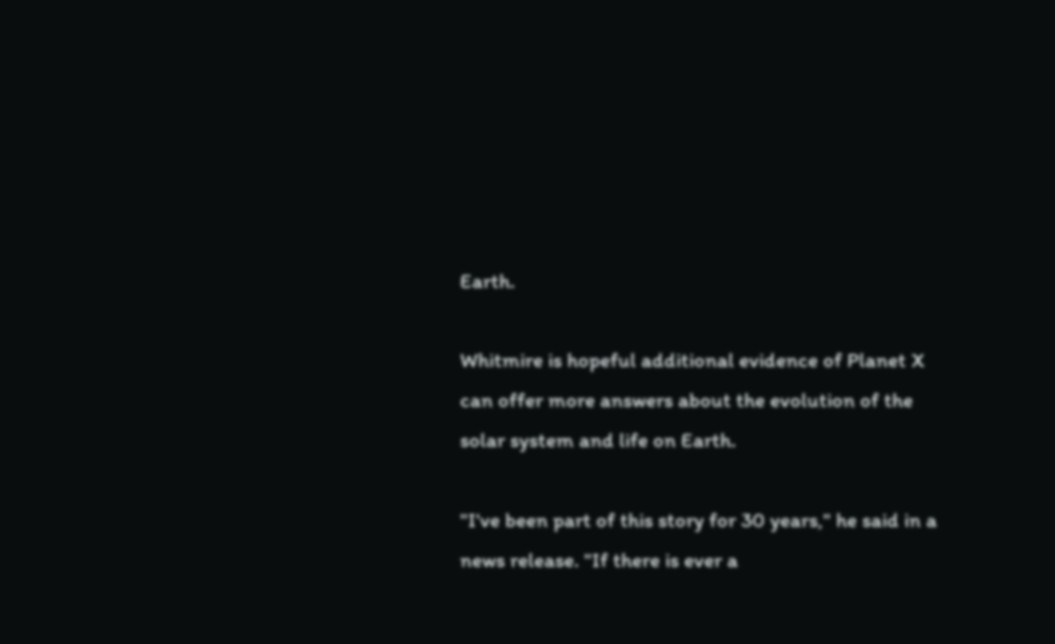Earth.

Whitmire is hopeful additional evidence of Planet X can offer more answers about the evolution of the solar system and life on Earth.

"I've been part of this story for 30 years," he said in a news release. "If there is ever a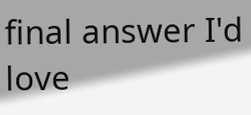final answer I'd love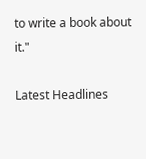to write a book about it."

Latest Headlines